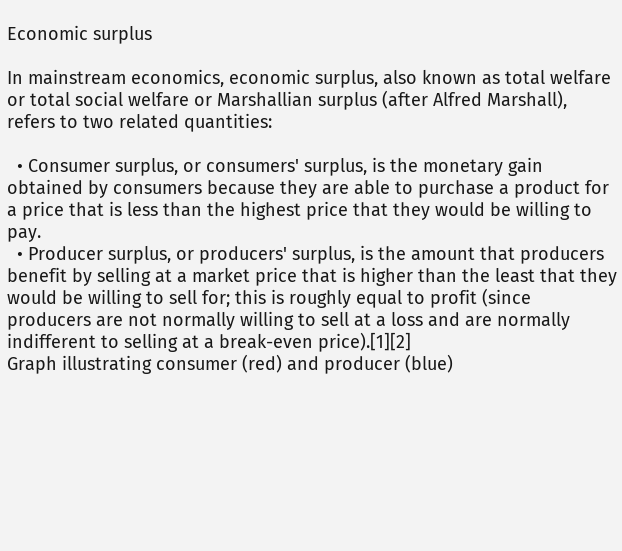Economic surplus

In mainstream economics, economic surplus, also known as total welfare or total social welfare or Marshallian surplus (after Alfred Marshall), refers to two related quantities:

  • Consumer surplus, or consumers' surplus, is the monetary gain obtained by consumers because they are able to purchase a product for a price that is less than the highest price that they would be willing to pay.
  • Producer surplus, or producers' surplus, is the amount that producers benefit by selling at a market price that is higher than the least that they would be willing to sell for; this is roughly equal to profit (since producers are not normally willing to sell at a loss and are normally indifferent to selling at a break-even price).[1][2]
Graph illustrating consumer (red) and producer (blue)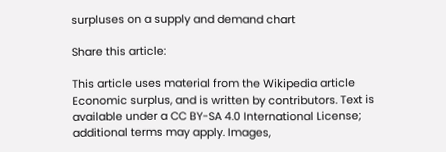surpluses on a supply and demand chart

Share this article:

This article uses material from the Wikipedia article Economic surplus, and is written by contributors. Text is available under a CC BY-SA 4.0 International License; additional terms may apply. Images,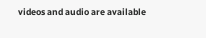videos and audio are available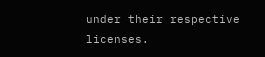under their respective licenses.